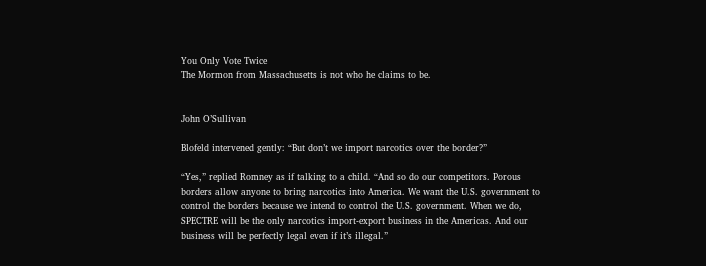You Only Vote Twice
The Mormon from Massachusetts is not who he claims to be.


John O’Sullivan

Blofeld intervened gently: “But don’t we import narcotics over the border?”

“Yes,” replied Romney as if talking to a child. “And so do our competitors. Porous borders allow anyone to bring narcotics into America. We want the U.S. government to control the borders because we intend to control the U.S. government. When we do, SPECTRE will be the only narcotics import-export business in the Americas. And our business will be perfectly legal even if it’s illegal.”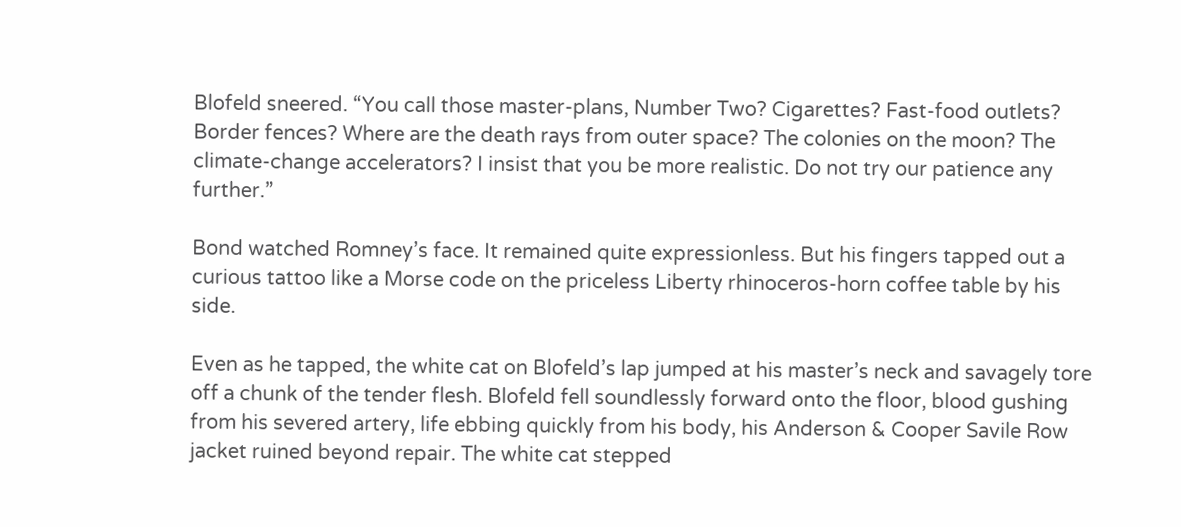Blofeld sneered. “You call those master-plans, Number Two? Cigarettes? Fast-food outlets? Border fences? Where are the death rays from outer space? The colonies on the moon? The climate-change accelerators? I insist that you be more realistic. Do not try our patience any further.”

Bond watched Romney’s face. It remained quite expressionless. But his fingers tapped out a curious tattoo like a Morse code on the priceless Liberty rhinoceros-horn coffee table by his side.

Even as he tapped, the white cat on Blofeld’s lap jumped at his master’s neck and savagely tore off a chunk of the tender flesh. Blofeld fell soundlessly forward onto the floor, blood gushing from his severed artery, life ebbing quickly from his body, his Anderson & Cooper Savile Row jacket ruined beyond repair. The white cat stepped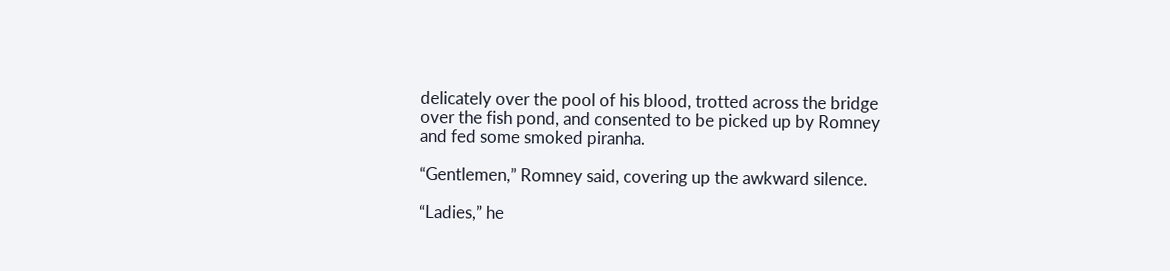delicately over the pool of his blood, trotted across the bridge over the fish pond, and consented to be picked up by Romney and fed some smoked piranha.

“Gentlemen,” Romney said, covering up the awkward silence.

“Ladies,” he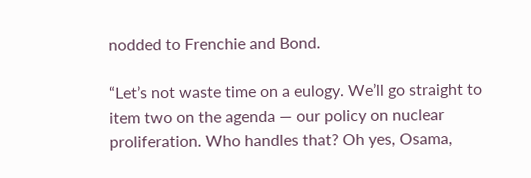nodded to Frenchie and Bond.

“Let’s not waste time on a eulogy. We’ll go straight to item two on the agenda — our policy on nuclear proliferation. Who handles that? Oh yes, Osama,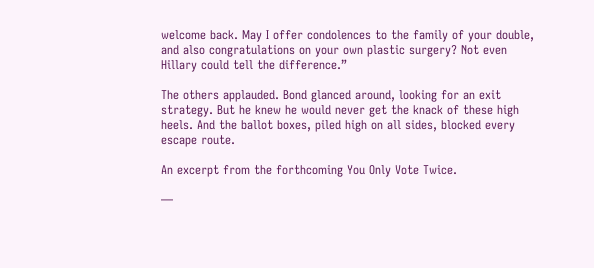welcome back. May I offer condolences to the family of your double, and also congratulations on your own plastic surgery? Not even Hillary could tell the difference.”

The others applauded. Bond glanced around, looking for an exit strategy. But he knew he would never get the knack of these high heels. And the ballot boxes, piled high on all sides, blocked every escape route.

An excerpt from the forthcoming You Only Vote Twice.

—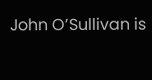John O’Sullivan is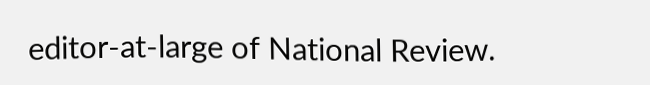editor-at-large of National Review.